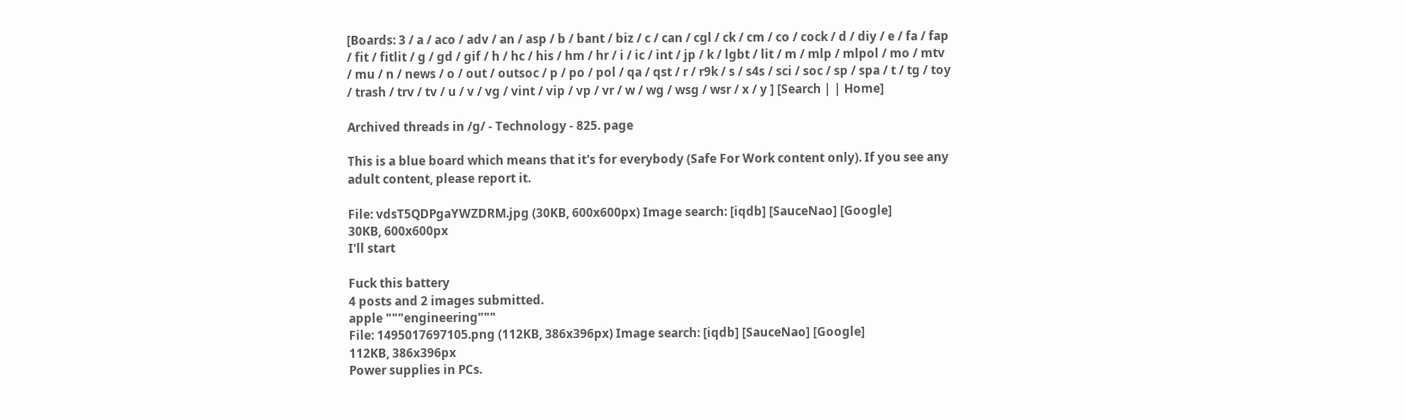[Boards: 3 / a / aco / adv / an / asp / b / bant / biz / c / can / cgl / ck / cm / co / cock / d / diy / e / fa / fap / fit / fitlit / g / gd / gif / h / hc / his / hm / hr / i / ic / int / jp / k / lgbt / lit / m / mlp / mlpol / mo / mtv / mu / n / news / o / out / outsoc / p / po / pol / qa / qst / r / r9k / s / s4s / sci / soc / sp / spa / t / tg / toy / trash / trv / tv / u / v / vg / vint / vip / vp / vr / w / wg / wsg / wsr / x / y ] [Search | | Home]

Archived threads in /g/ - Technology - 825. page

This is a blue board which means that it's for everybody (Safe For Work content only). If you see any adult content, please report it.

File: vdsT5QDPgaYWZDRM.jpg (30KB, 600x600px) Image search: [iqdb] [SauceNao] [Google]
30KB, 600x600px
I'll start

Fuck this battery
4 posts and 2 images submitted.
apple """engineering"""
File: 1495017697105.png (112KB, 386x396px) Image search: [iqdb] [SauceNao] [Google]
112KB, 386x396px
Power supplies in PCs.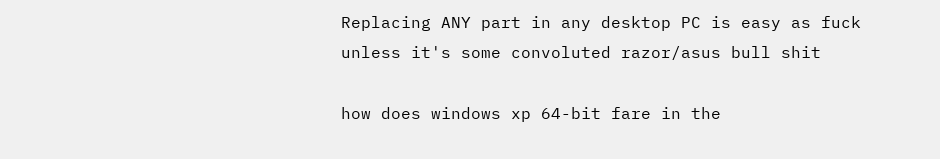Replacing ANY part in any desktop PC is easy as fuck unless it's some convoluted razor/asus bull shit

how does windows xp 64-bit fare in the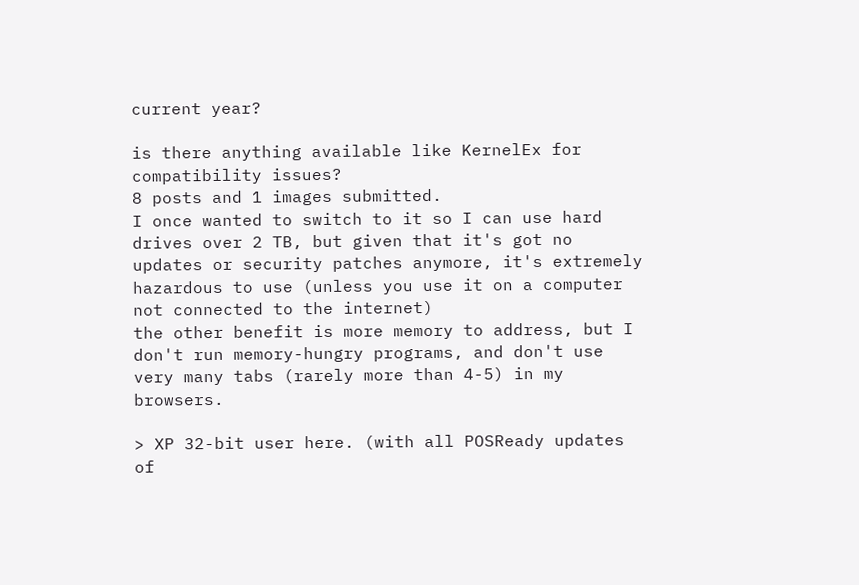current year?

is there anything available like KernelEx for compatibility issues?
8 posts and 1 images submitted.
I once wanted to switch to it so I can use hard drives over 2 TB, but given that it's got no updates or security patches anymore, it's extremely hazardous to use (unless you use it on a computer not connected to the internet)
the other benefit is more memory to address, but I don't run memory-hungry programs, and don't use very many tabs (rarely more than 4-5) in my browsers.

> XP 32-bit user here. (with all POSReady updates of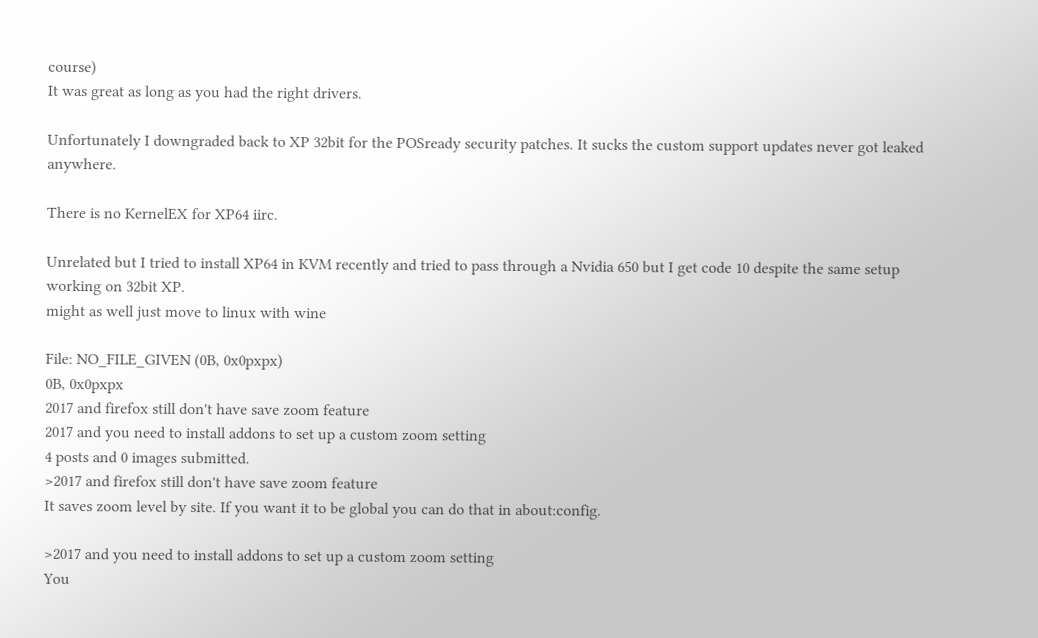course)
It was great as long as you had the right drivers.

Unfortunately I downgraded back to XP 32bit for the POSready security patches. It sucks the custom support updates never got leaked anywhere.

There is no KernelEX for XP64 iirc.

Unrelated but I tried to install XP64 in KVM recently and tried to pass through a Nvidia 650 but I get code 10 despite the same setup working on 32bit XP.
might as well just move to linux with wine

File: NO_FILE_GIVEN (0B, 0x0pxpx)
0B, 0x0pxpx
2017 and firefox still don't have save zoom feature
2017 and you need to install addons to set up a custom zoom setting
4 posts and 0 images submitted.
>2017 and firefox still don't have save zoom feature
It saves zoom level by site. If you want it to be global you can do that in about:config.

>2017 and you need to install addons to set up a custom zoom setting
You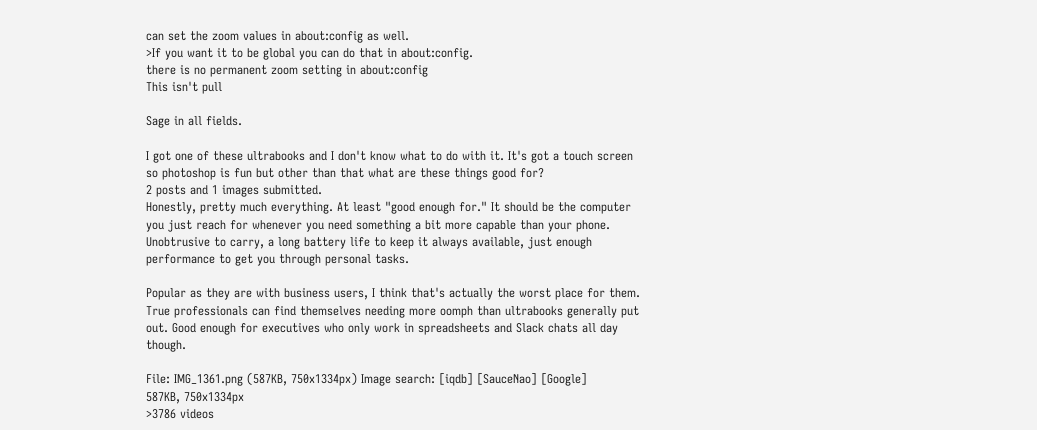can set the zoom values in about:config as well.
>If you want it to be global you can do that in about:config.
there is no permanent zoom setting in about:config
This isn't pull

Sage in all fields.

I got one of these ultrabooks and I don't know what to do with it. It's got a touch screen so photoshop is fun but other than that what are these things good for?
2 posts and 1 images submitted.
Honestly, pretty much everything. At least "good enough for." It should be the computer you just reach for whenever you need something a bit more capable than your phone. Unobtrusive to carry, a long battery life to keep it always available, just enough performance to get you through personal tasks.

Popular as they are with business users, I think that's actually the worst place for them. True professionals can find themselves needing more oomph than ultrabooks generally put out. Good enough for executives who only work in spreadsheets and Slack chats all day though.

File: IMG_1361.png (587KB, 750x1334px) Image search: [iqdb] [SauceNao] [Google]
587KB, 750x1334px
>3786 videos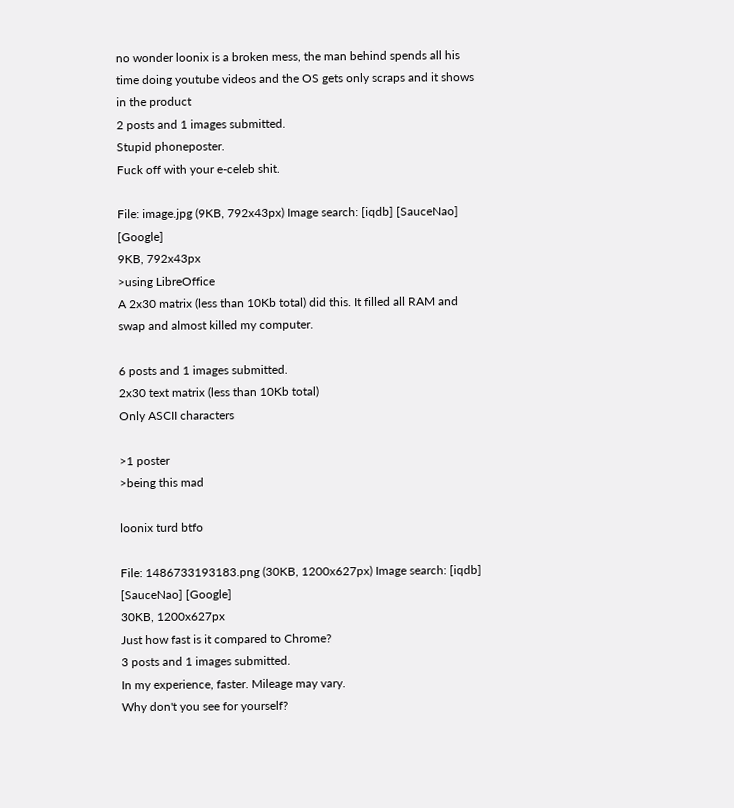no wonder loonix is a broken mess, the man behind spends all his time doing youtube videos and the OS gets only scraps and it shows in the product
2 posts and 1 images submitted.
Stupid phoneposter.
Fuck off with your e-celeb shit.

File: image.jpg (9KB, 792x43px) Image search: [iqdb] [SauceNao] [Google]
9KB, 792x43px
>using LibreOffice
A 2x30 matrix (less than 10Kb total) did this. It filled all RAM and swap and almost killed my computer.

6 posts and 1 images submitted.
2x30 text matrix (less than 10Kb total)
Only ASCII characters

>1 poster
>being this mad

loonix turd btfo

File: 1486733193183.png (30KB, 1200x627px) Image search: [iqdb] [SauceNao] [Google]
30KB, 1200x627px
Just how fast is it compared to Chrome?
3 posts and 1 images submitted.
In my experience, faster. Mileage may vary.
Why don't you see for yourself?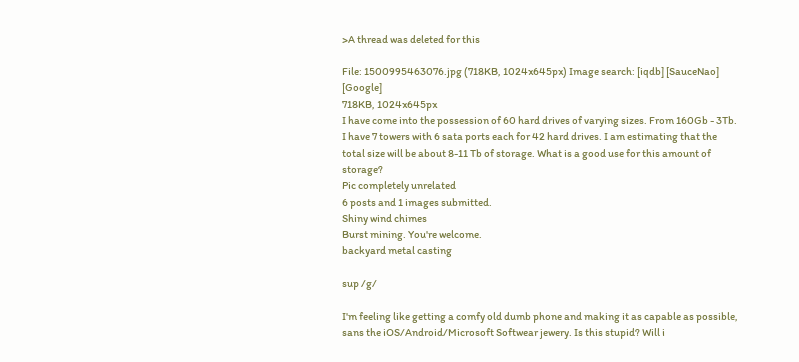>A thread was deleted for this

File: 1500995463076.jpg (718KB, 1024x645px) Image search: [iqdb] [SauceNao] [Google]
718KB, 1024x645px
I have come into the possession of 60 hard drives of varying sizes. From 160Gb - 3Tb. I have 7 towers with 6 sata ports each for 42 hard drives. I am estimating that the total size will be about 8-11 Tb of storage. What is a good use for this amount of storage?
Pic completely unrelated
6 posts and 1 images submitted.
Shiny wind chimes
Burst mining. You're welcome.
backyard metal casting

sup /g/

I'm feeling like getting a comfy old dumb phone and making it as capable as possible, sans the iOS/Android/Microsoft Softwear jewery. Is this stupid? Will i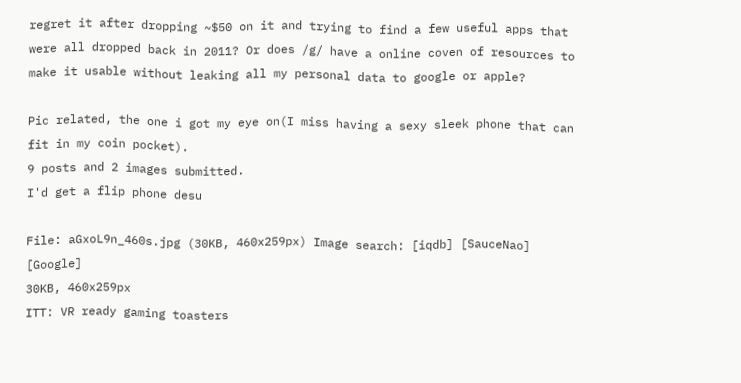regret it after dropping ~$50 on it and trying to find a few useful apps that were all dropped back in 2011? Or does /g/ have a online coven of resources to make it usable without leaking all my personal data to google or apple?

Pic related, the one i got my eye on(I miss having a sexy sleek phone that can fit in my coin pocket).
9 posts and 2 images submitted.
I'd get a flip phone desu

File: aGxoL9n_460s.jpg (30KB, 460x259px) Image search: [iqdb] [SauceNao] [Google]
30KB, 460x259px
ITT: VR ready gaming toasters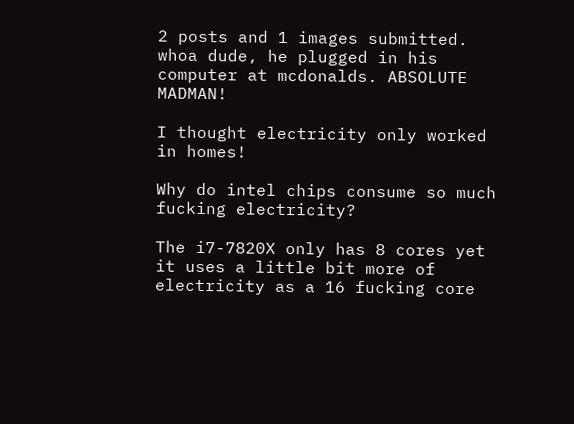2 posts and 1 images submitted.
whoa dude, he plugged in his computer at mcdonalds. ABSOLUTE MADMAN!

I thought electricity only worked in homes!

Why do intel chips consume so much fucking electricity?

The i7-7820X only has 8 cores yet it uses a little bit more of electricity as a 16 fucking core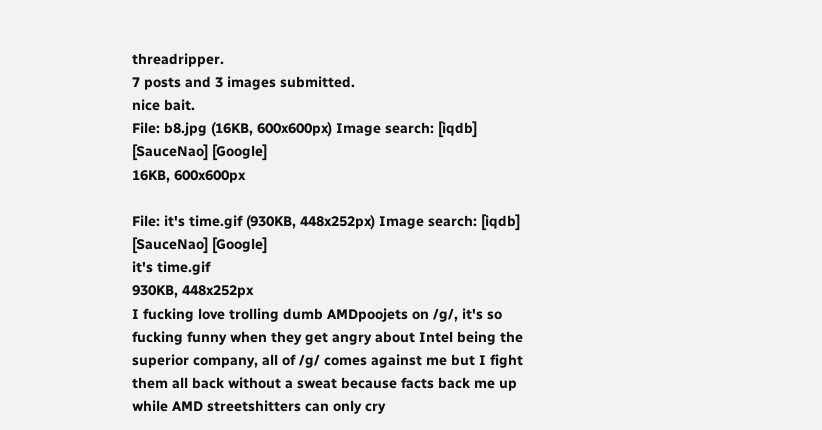threadripper.
7 posts and 3 images submitted.
nice bait.
File: b8.jpg (16KB, 600x600px) Image search: [iqdb] [SauceNao] [Google]
16KB, 600x600px

File: it's time.gif (930KB, 448x252px) Image search: [iqdb] [SauceNao] [Google]
it's time.gif
930KB, 448x252px
I fucking love trolling dumb AMDpoojets on /g/, it's so fucking funny when they get angry about Intel being the superior company, all of /g/ comes against me but I fight them all back without a sweat because facts back me up while AMD streetshitters can only cry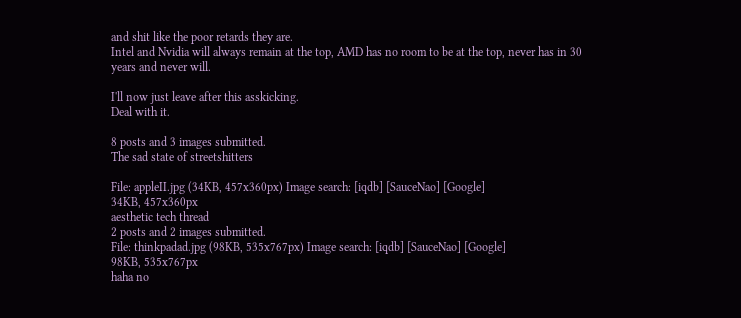and shit like the poor retards they are.
Intel and Nvidia will always remain at the top, AMD has no room to be at the top, never has in 30 years and never will.

I'll now just leave after this asskicking.
Deal with it.

8 posts and 3 images submitted.
The sad state of streetshitters

File: appleII.jpg (34KB, 457x360px) Image search: [iqdb] [SauceNao] [Google]
34KB, 457x360px
aesthetic tech thread
2 posts and 2 images submitted.
File: thinkpadad.jpg (98KB, 535x767px) Image search: [iqdb] [SauceNao] [Google]
98KB, 535x767px
haha no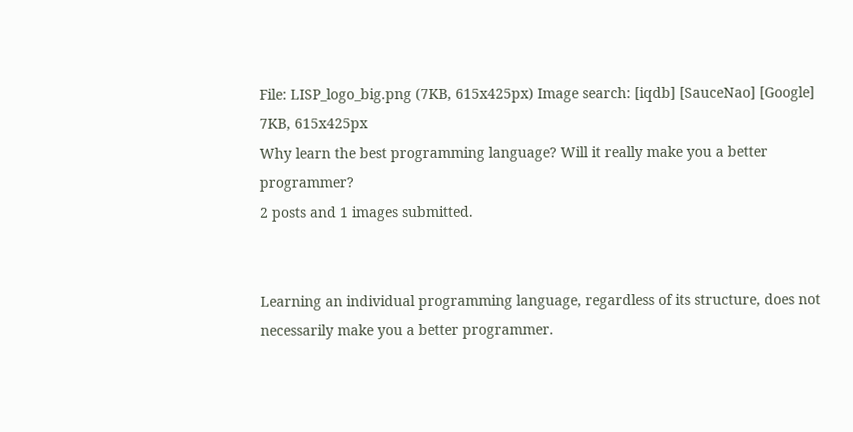File: LISP_logo_big.png (7KB, 615x425px) Image search: [iqdb] [SauceNao] [Google]
7KB, 615x425px
Why learn the best programming language? Will it really make you a better programmer?
2 posts and 1 images submitted.


Learning an individual programming language, regardless of its structure, does not necessarily make you a better programmer.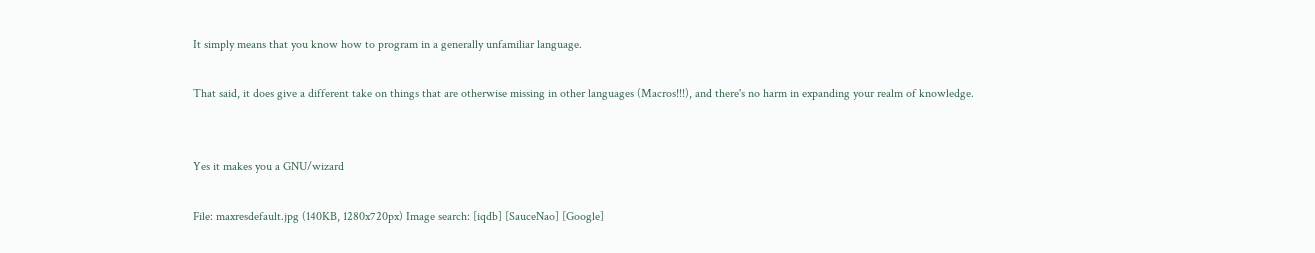It simply means that you know how to program in a generally unfamiliar language.

That said, it does give a different take on things that are otherwise missing in other languages (Macros!!!), and there's no harm in expanding your realm of knowledge.


Yes it makes you a GNU/wizard

File: maxresdefault.jpg (140KB, 1280x720px) Image search: [iqdb] [SauceNao] [Google]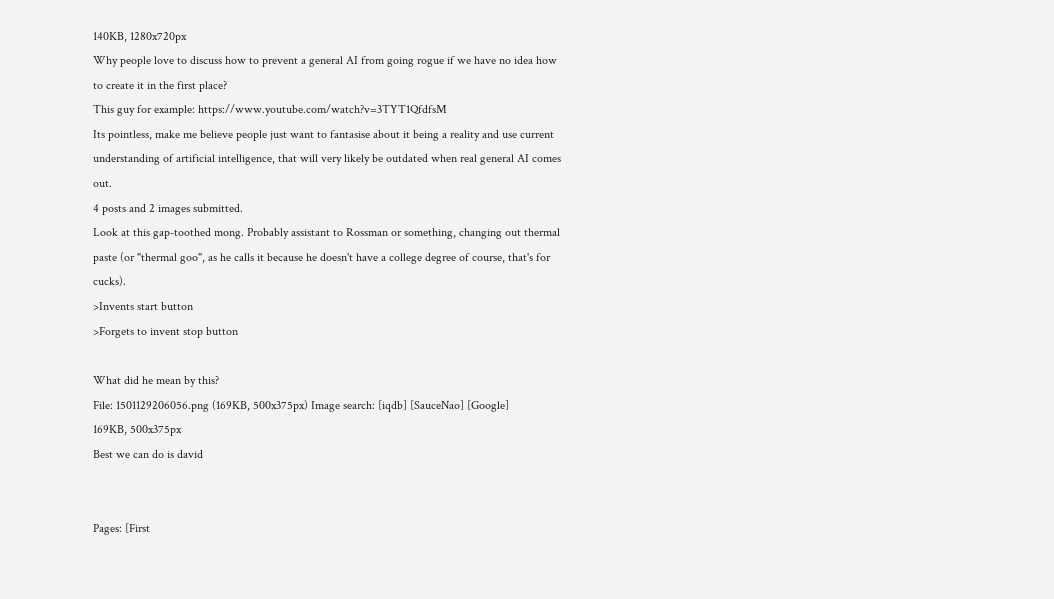140KB, 1280x720px
Why people love to discuss how to prevent a general AI from going rogue if we have no idea how to create it in the first place?
This guy for example: https://www.youtube.com/watch?v=3TYT1QfdfsM
Its pointless, make me believe people just want to fantasise about it being a reality and use current understanding of artificial intelligence, that will very likely be outdated when real general AI comes out.
4 posts and 2 images submitted.
Look at this gap-toothed mong. Probably assistant to Rossman or something, changing out thermal paste (or "thermal goo", as he calls it because he doesn't have a college degree of course, that's for cucks).
>Invents start button
>Forgets to invent stop button

What did he mean by this?
File: 1501129206056.png (169KB, 500x375px) Image search: [iqdb] [SauceNao] [Google]
169KB, 500x375px
Best we can do is david


Pages: [First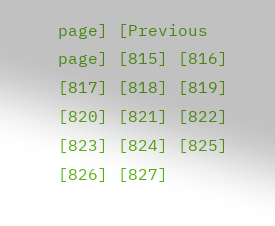page] [Previous page] [815] [816] [817] [818] [819] [820] [821] [822] [823] [824] [825] [826] [827]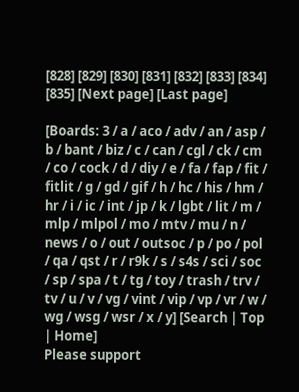[828] [829] [830] [831] [832] [833] [834] [835] [Next page] [Last page]

[Boards: 3 / a / aco / adv / an / asp / b / bant / biz / c / can / cgl / ck / cm / co / cock / d / diy / e / fa / fap / fit / fitlit / g / gd / gif / h / hc / his / hm / hr / i / ic / int / jp / k / lgbt / lit / m / mlp / mlpol / mo / mtv / mu / n / news / o / out / outsoc / p / po / pol / qa / qst / r / r9k / s / s4s / sci / soc / sp / spa / t / tg / toy / trash / trv / tv / u / v / vg / vint / vip / vp / vr / w / wg / wsg / wsr / x / y] [Search | Top | Home]
Please support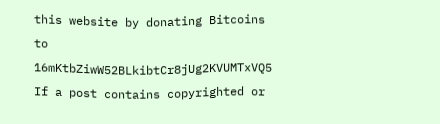this website by donating Bitcoins to 16mKtbZiwW52BLkibtCr8jUg2KVUMTxVQ5
If a post contains copyrighted or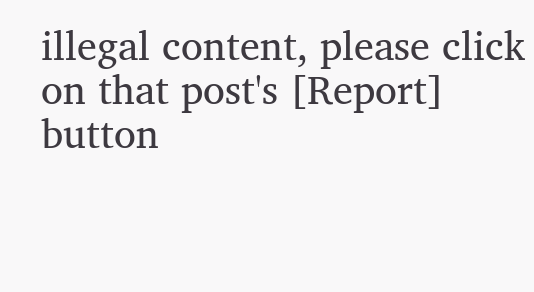illegal content, please click on that post's [Report] button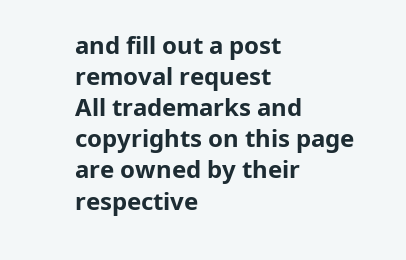and fill out a post removal request
All trademarks and copyrights on this page are owned by their respective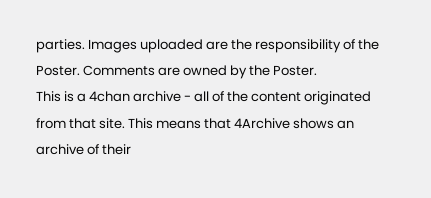parties. Images uploaded are the responsibility of the Poster. Comments are owned by the Poster.
This is a 4chan archive - all of the content originated from that site. This means that 4Archive shows an archive of their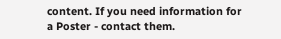content. If you need information for a Poster - contact them.